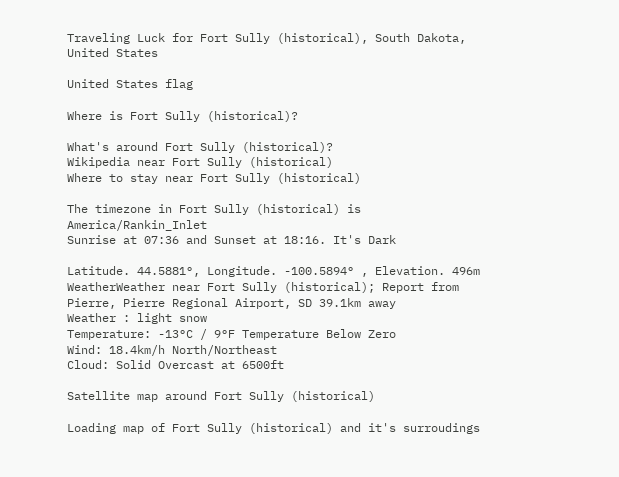Traveling Luck for Fort Sully (historical), South Dakota, United States

United States flag

Where is Fort Sully (historical)?

What's around Fort Sully (historical)?
Wikipedia near Fort Sully (historical)
Where to stay near Fort Sully (historical)

The timezone in Fort Sully (historical) is America/Rankin_Inlet
Sunrise at 07:36 and Sunset at 18:16. It's Dark

Latitude. 44.5881°, Longitude. -100.5894° , Elevation. 496m
WeatherWeather near Fort Sully (historical); Report from Pierre, Pierre Regional Airport, SD 39.1km away
Weather : light snow
Temperature: -13°C / 9°F Temperature Below Zero
Wind: 18.4km/h North/Northeast
Cloud: Solid Overcast at 6500ft

Satellite map around Fort Sully (historical)

Loading map of Fort Sully (historical) and it's surroudings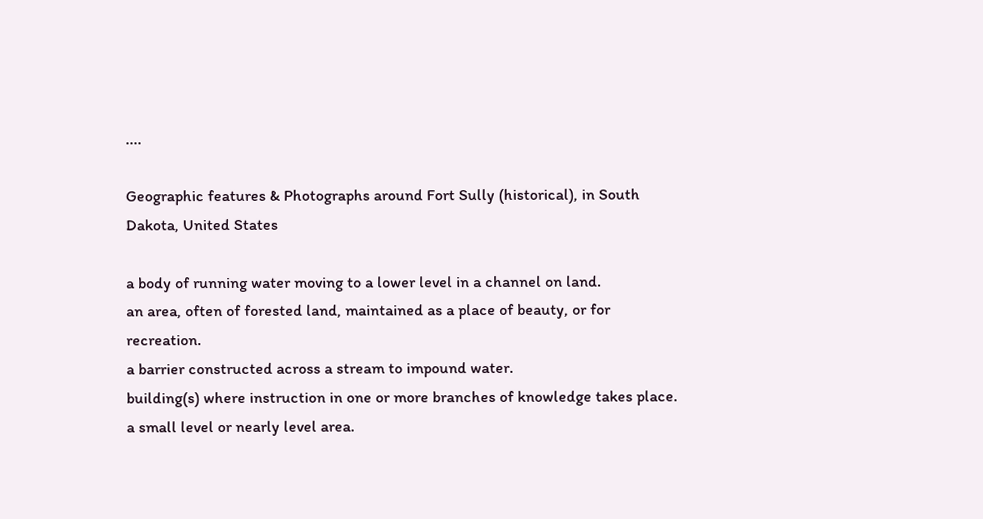....

Geographic features & Photographs around Fort Sully (historical), in South Dakota, United States

a body of running water moving to a lower level in a channel on land.
an area, often of forested land, maintained as a place of beauty, or for recreation.
a barrier constructed across a stream to impound water.
building(s) where instruction in one or more branches of knowledge takes place.
a small level or nearly level area.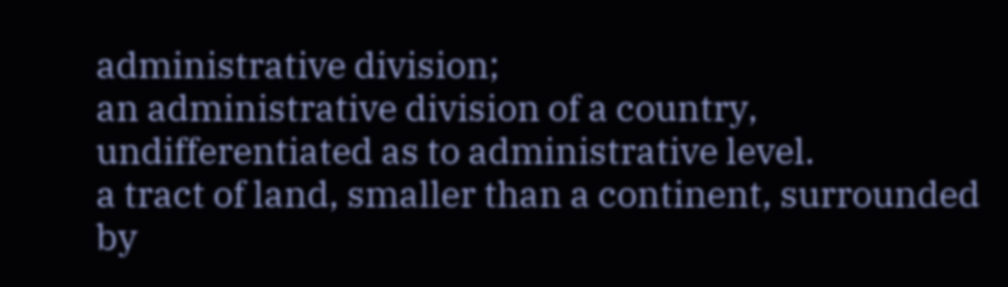administrative division;
an administrative division of a country, undifferentiated as to administrative level.
a tract of land, smaller than a continent, surrounded by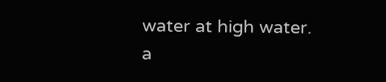water at high water.
a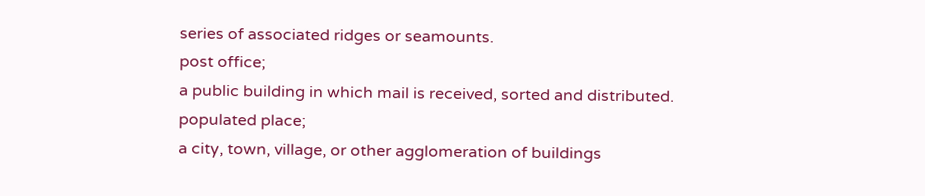series of associated ridges or seamounts.
post office;
a public building in which mail is received, sorted and distributed.
populated place;
a city, town, village, or other agglomeration of buildings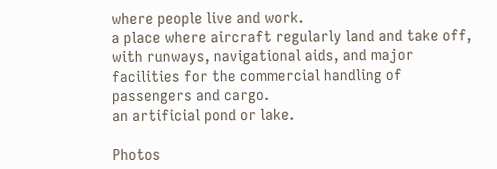where people live and work.
a place where aircraft regularly land and take off, with runways, navigational aids, and major facilities for the commercial handling of passengers and cargo.
an artificial pond or lake.

Photos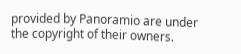provided by Panoramio are under the copyright of their owners.